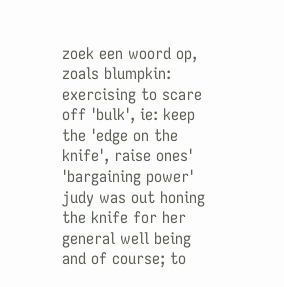zoek een woord op, zoals blumpkin:
exercising to scare off 'bulk', ie: keep the 'edge on the knife', raise ones' 'bargaining power'
judy was out honing the knife for her general well being and of course; to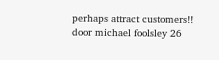perhaps attract customers!!
door michael foolsley 26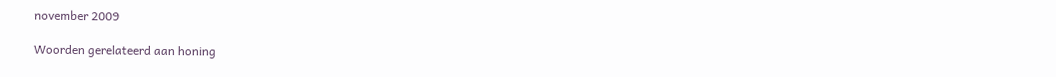november 2009

Woorden gerelateerd aan honing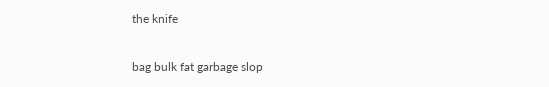the knife

bag bulk fat garbage slop